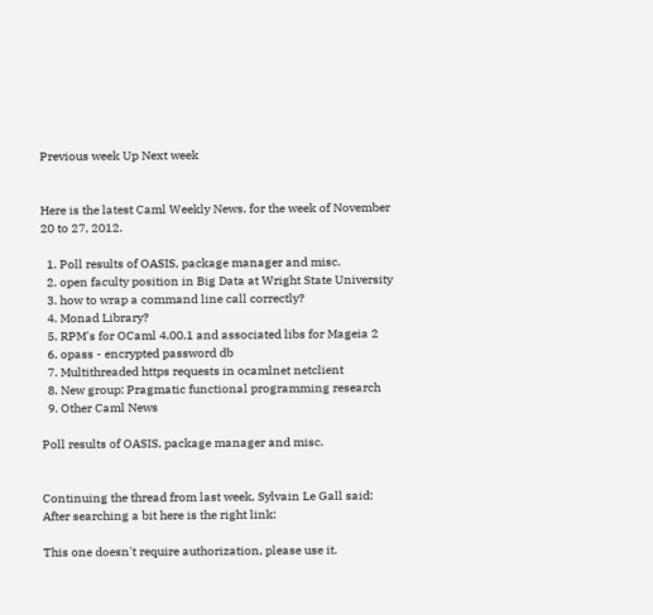Previous week Up Next week


Here is the latest Caml Weekly News, for the week of November 20 to 27, 2012.

  1. Poll results of OASIS, package manager and misc.
  2. open faculty position in Big Data at Wright State University
  3. how to wrap a command line call correctly?
  4. Monad Library?
  5. RPM's for OCaml 4.00.1 and associated libs for Mageia 2
  6. opass - encrypted password db
  7. Multithreaded https requests in ocamlnet netclient
  8. New group: Pragmatic functional programming research
  9. Other Caml News

Poll results of OASIS, package manager and misc.


Continuing the thread from last week, Sylvain Le Gall said:
After searching a bit here is the right link:

This one doesn't require authorization, please use it.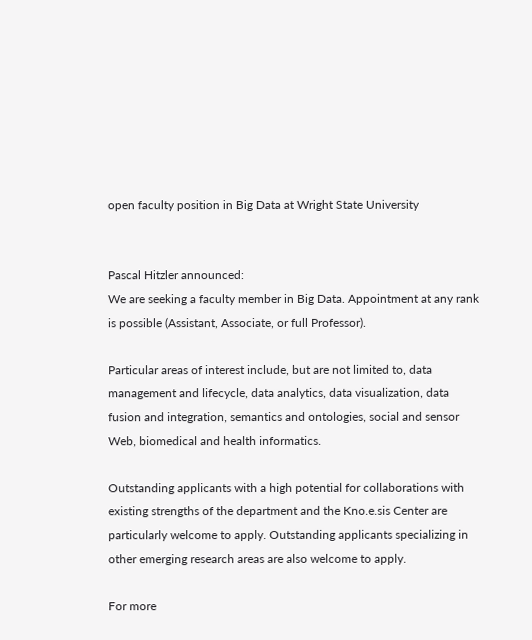open faculty position in Big Data at Wright State University


Pascal Hitzler announced:
We are seeking a faculty member in Big Data. Appointment at any rank
is possible (Assistant, Associate, or full Professor).

Particular areas of interest include, but are not limited to, data
management and lifecycle, data analytics, data visualization, data
fusion and integration, semantics and ontologies, social and sensor
Web, biomedical and health informatics.

Outstanding applicants with a high potential for collaborations with
existing strengths of the department and the Kno.e.sis Center are
particularly welcome to apply. Outstanding applicants specializing in
other emerging research areas are also welcome to apply.

For more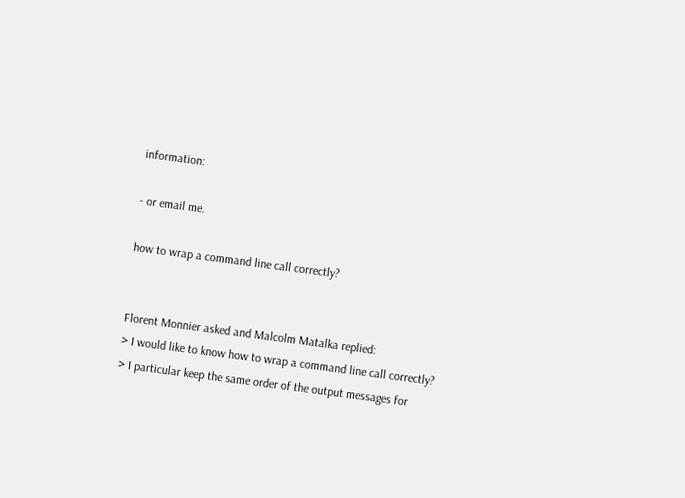information:

- or email me.

how to wrap a command line call correctly?


Florent Monnier asked and Malcolm Matalka replied:
> I would like to know how to wrap a command line call correctly?
> I particular keep the same order of the output messages for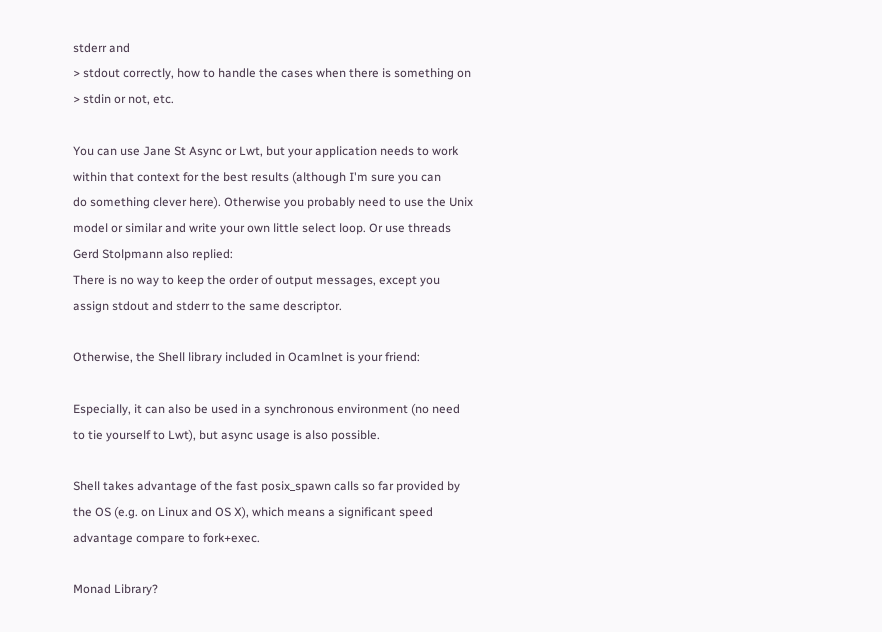stderr and
> stdout correctly, how to handle the cases when there is something on
> stdin or not, etc.

You can use Jane St Async or Lwt, but your application needs to work
within that context for the best results (although I'm sure you can
do something clever here). Otherwise you probably need to use the Unix
model or similar and write your own little select loop. Or use threads
Gerd Stolpmann also replied:
There is no way to keep the order of output messages, except you
assign stdout and stderr to the same descriptor.

Otherwise, the Shell library included in Ocamlnet is your friend:

Especially, it can also be used in a synchronous environment (no need
to tie yourself to Lwt), but async usage is also possible.

Shell takes advantage of the fast posix_spawn calls so far provided by
the OS (e.g. on Linux and OS X), which means a significant speed
advantage compare to fork+exec.

Monad Library?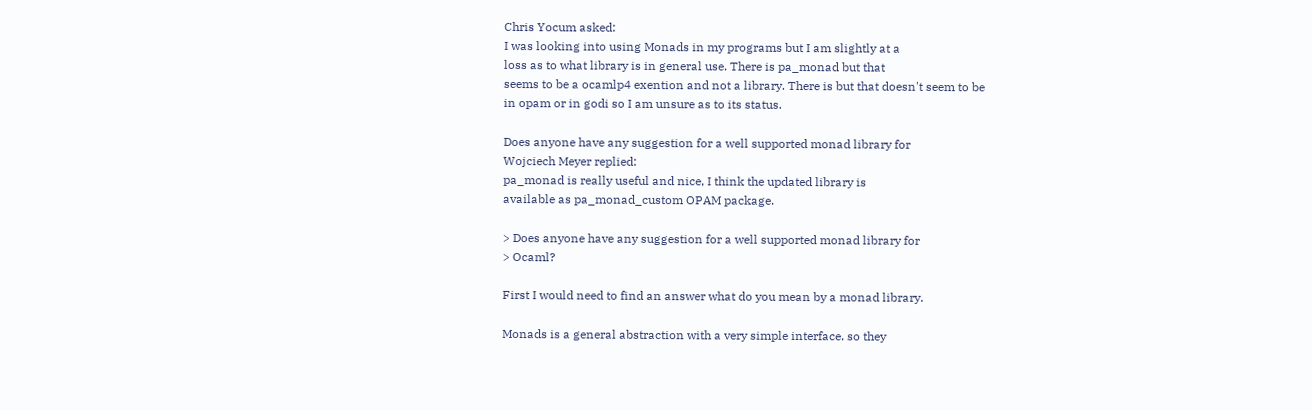Chris Yocum asked:
I was looking into using Monads in my programs but I am slightly at a
loss as to what library is in general use. There is pa_monad but that
seems to be a ocamlp4 exention and not a library. There is but that doesn't seem to be
in opam or in godi so I am unsure as to its status.

Does anyone have any suggestion for a well supported monad library for
Wojciech Meyer replied:
pa_monad is really useful and nice, I think the updated library is
available as pa_monad_custom OPAM package.

> Does anyone have any suggestion for a well supported monad library for
> Ocaml?

First I would need to find an answer what do you mean by a monad library.

Monads is a general abstraction with a very simple interface. so they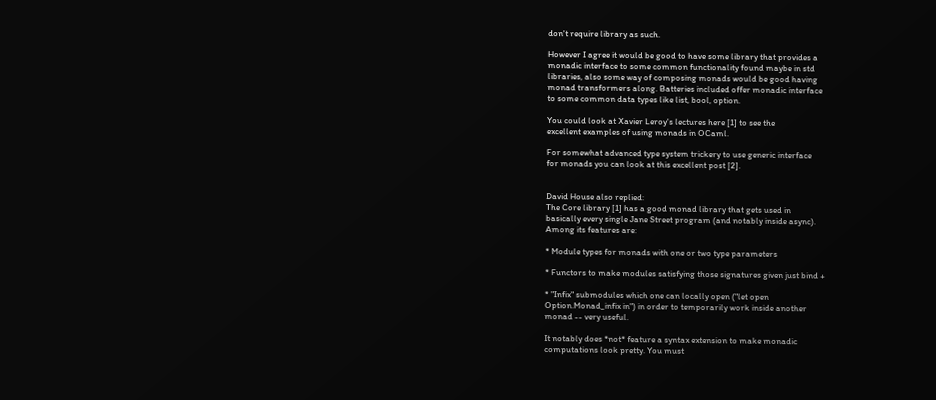don't require library as such.

However I agree it would be good to have some library that provides a
monadic interface to some common functionality found maybe in std
libraries, also some way of composing monads would be good having
monad transformers along. Batteries included offer monadic interface
to some common data types like list, bool, option.

You could look at Xavier Leroy's lectures here [1] to see the
excellent examples of using monads in OCaml.

For somewhat advanced type system trickery to use generic interface
for monads you can look at this excellent post [2].


David House also replied:
The Core library [1] has a good monad library that gets used in
basically every single Jane Street program (and notably inside async).
Among its features are:

* Module types for monads with one or two type parameters

* Functors to make modules satisfying those signatures given just bind +

* "Infix" submodules which one can locally open ("let open
Option.Monad_infix in") in order to temporarily work inside another
monad -- very useful.

It notably does *not* feature a syntax extension to make monadic
computations look pretty. You must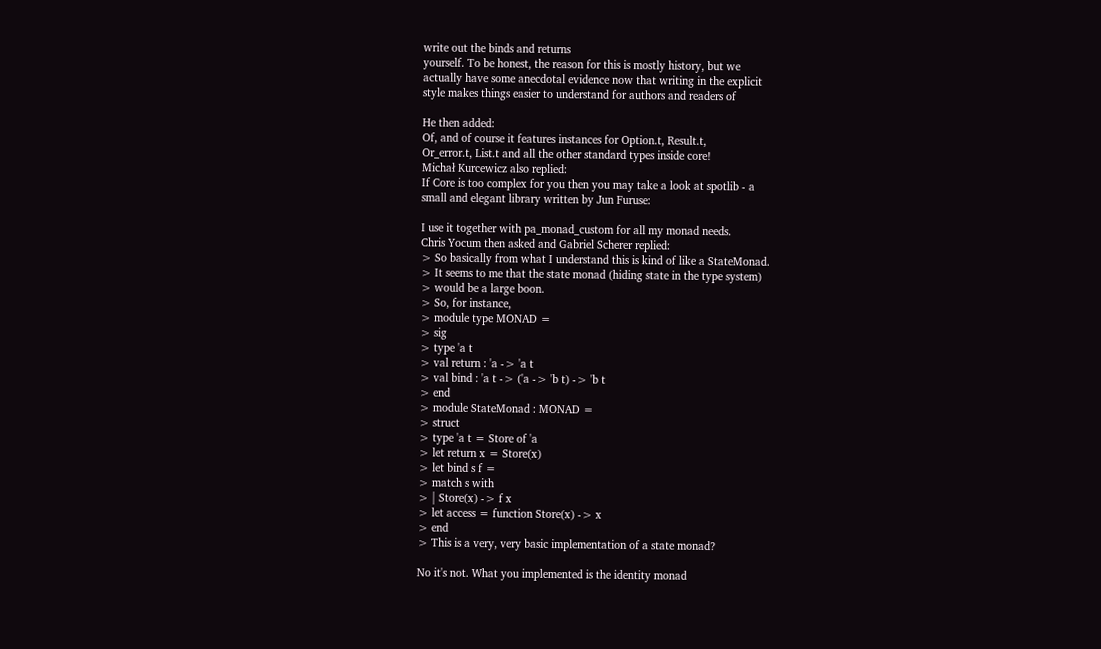write out the binds and returns
yourself. To be honest, the reason for this is mostly history, but we
actually have some anecdotal evidence now that writing in the explicit
style makes things easier to understand for authors and readers of

He then added:
Of, and of course it features instances for Option.t, Result.t,
Or_error.t, List.t and all the other standard types inside core!
Michał Kurcewicz also replied:
If Core is too complex for you then you may take a look at spotlib - a
small and elegant library written by Jun Furuse:

I use it together with pa_monad_custom for all my monad needs.
Chris Yocum then asked and Gabriel Scherer replied:
> So basically from what I understand this is kind of like a StateMonad.
> It seems to me that the state monad (hiding state in the type system)
> would be a large boon.
> So, for instance,
> module type MONAD =
> sig
> type 'a t
> val return : 'a -> 'a t
> val bind : 'a t -> ('a -> 'b t) -> 'b t
> end
> module StateMonad : MONAD =
> struct
> type 'a t = Store of 'a
> let return x = Store(x)
> let bind s f =
> match s with
> | Store(x) -> f x
> let access = function Store(x) -> x
> end
> This is a very, very basic implementation of a state monad?

No it's not. What you implemented is the identity monad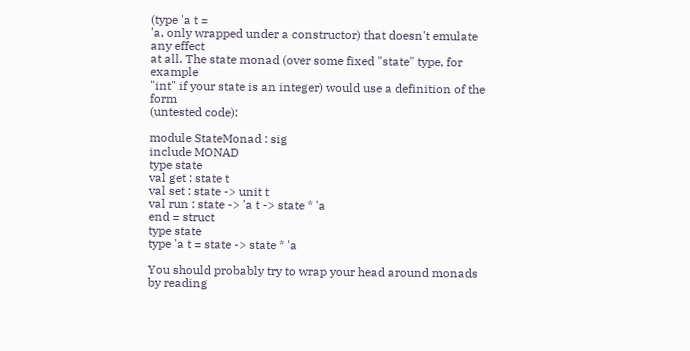(type 'a t =
'a, only wrapped under a constructor) that doesn't emulate any effect
at all. The state monad (over some fixed "state" type, for example
"int" if your state is an integer) would use a definition of the form
(untested code):

module StateMonad : sig
include MONAD
type state
val get : state t
val set : state -> unit t
val run : state -> 'a t -> state * 'a
end = struct
type state
type 'a t = state -> state * 'a

You should probably try to wrap your head around monads by reading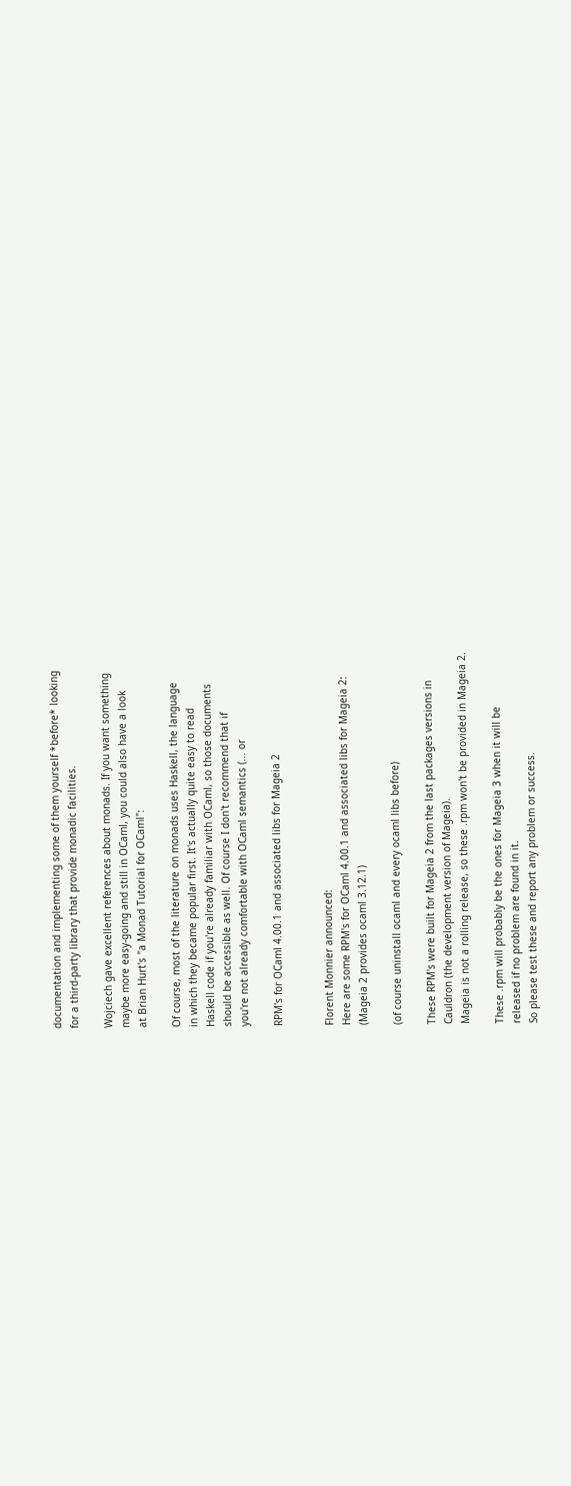documentation and implementing some of them yourself *before* looking
for a third-party library that provide monadic facilities.

Wojciech gave excellent references about monads. If you want something
maybe more easy-going and still in OCaml, you could also have a look
at Brian Hurt's "a Monad Tutorial for OCaml":

Of course, most of the literature on monads uses Haskell, the language
in which they became popular first. It's actually quite easy to read
Haskell code if you're already familiar with OCaml, so those documents
should be accessible as well. Of course I don't recommend that if
you're not already comfortable with OCaml semantics (... or

RPM's for OCaml 4.00.1 and associated libs for Mageia 2


Florent Monnier announced:
Here are some RPM's for OCaml 4.00.1 and associated libs for Mageia 2:
(Mageia 2 provides ocaml 3.12.1)

(of course uninstall ocaml and every ocaml libs before)

These RPM's were built for Mageia 2 from the last packages versions in
Cauldron (the development version of Mageia).
Mageia is not a rolling release, so these .rpm won't be provided in Mageia 2.

These .rpm will probably be the ones for Mageia 3 when it will be
released if no problem are found in it.
So please test these and report any problem or success.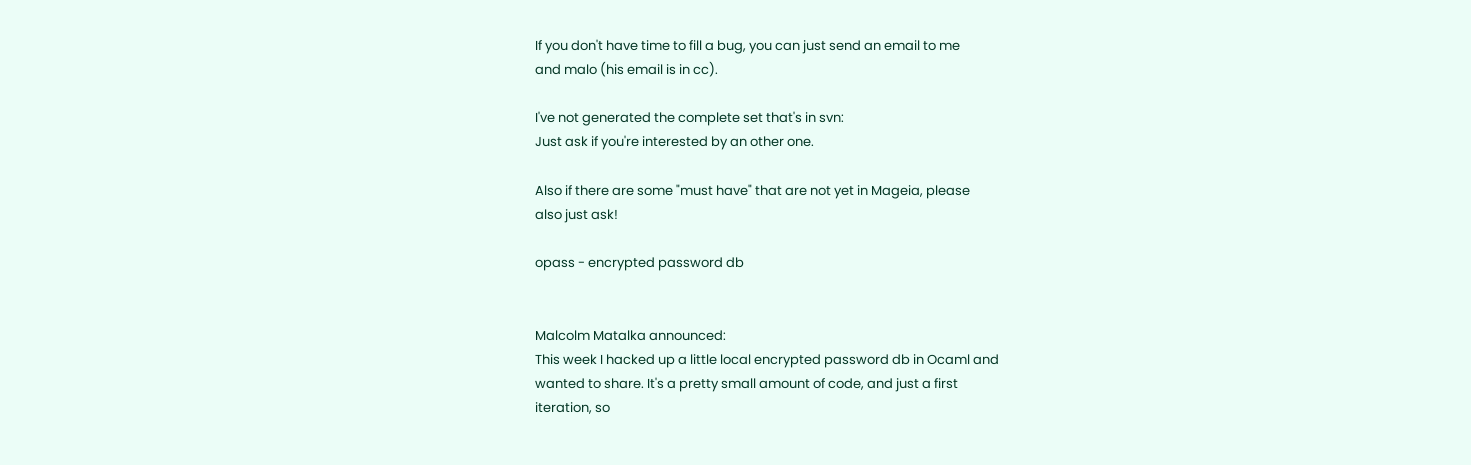If you don't have time to fill a bug, you can just send an email to me
and malo (his email is in cc).

I've not generated the complete set that's in svn:
Just ask if you're interested by an other one.

Also if there are some "must have" that are not yet in Mageia, please
also just ask!

opass - encrypted password db


Malcolm Matalka announced:
This week I hacked up a little local encrypted password db in Ocaml and
wanted to share. It's a pretty small amount of code, and just a first
iteration, so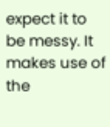expect it to be messy. It makes use of the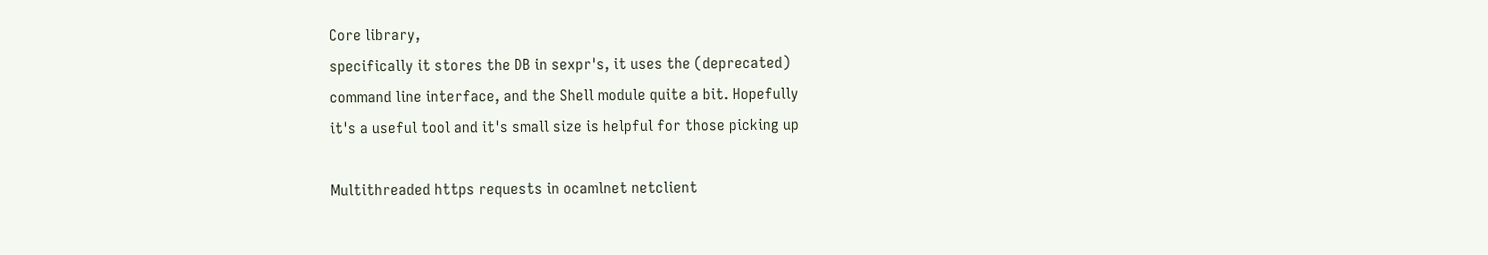Core library,
specifically it stores the DB in sexpr's, it uses the (deprecated)
command line interface, and the Shell module quite a bit. Hopefully
it's a useful tool and it's small size is helpful for those picking up

Multithreaded https requests in ocamlnet netclient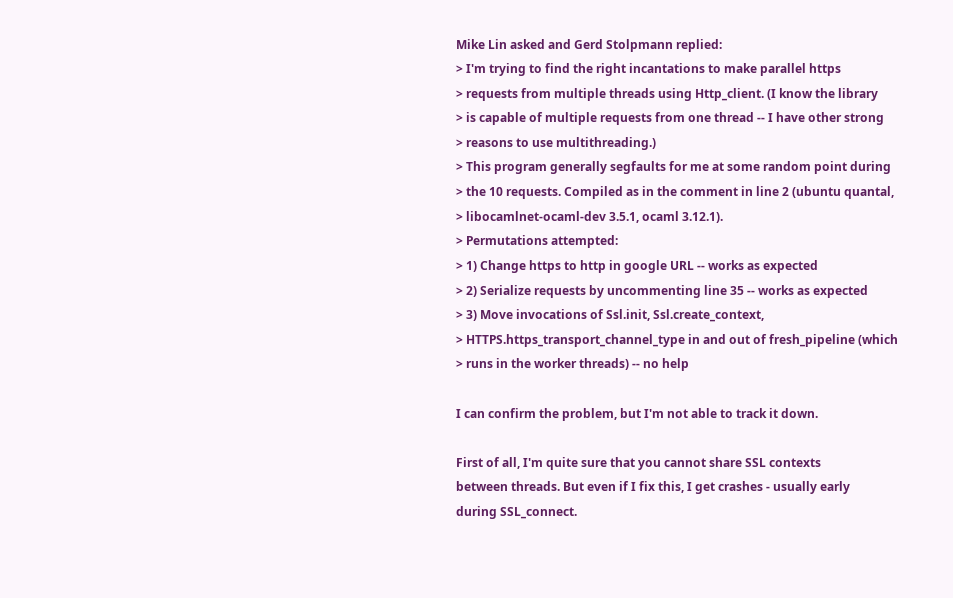Mike Lin asked and Gerd Stolpmann replied:
> I'm trying to find the right incantations to make parallel https
> requests from multiple threads using Http_client. (I know the library
> is capable of multiple requests from one thread -- I have other strong
> reasons to use multithreading.)
> This program generally segfaults for me at some random point during
> the 10 requests. Compiled as in the comment in line 2 (ubuntu quantal,
> libocamlnet-ocaml-dev 3.5.1, ocaml 3.12.1).
> Permutations attempted:
> 1) Change https to http in google URL -- works as expected
> 2) Serialize requests by uncommenting line 35 -- works as expected
> 3) Move invocations of Ssl.init, Ssl.create_context,
> HTTPS.https_transport_channel_type in and out of fresh_pipeline (which
> runs in the worker threads) -- no help

I can confirm the problem, but I'm not able to track it down.

First of all, I'm quite sure that you cannot share SSL contexts
between threads. But even if I fix this, I get crashes - usually early
during SSL_connect.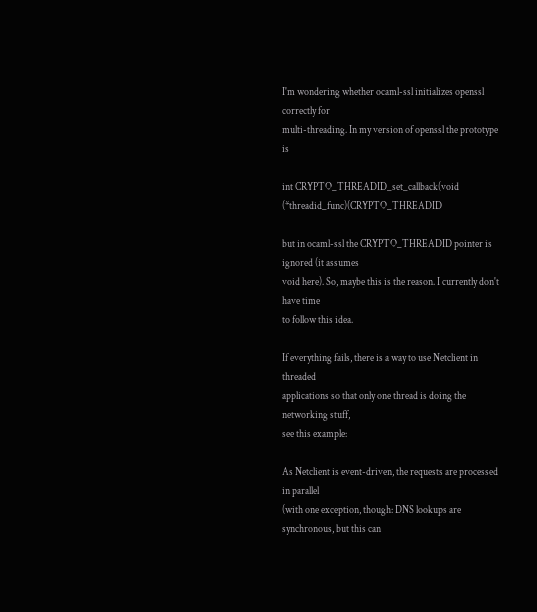I'm wondering whether ocaml-ssl initializes openssl correctly for
multi-threading. In my version of openssl the prototype is

int CRYPTO_THREADID_set_callback(void (*threadid_func)(CRYPTO_THREADID

but in ocaml-ssl the CRYPTO_THREADID pointer is ignored (it assumes
void here). So, maybe this is the reason. I currently don't have time
to follow this idea.

If everything fails, there is a way to use Netclient in threaded
applications so that only one thread is doing the networking stuff,
see this example:

As Netclient is event-driven, the requests are processed in parallel
(with one exception, though: DNS lookups are synchronous, but this can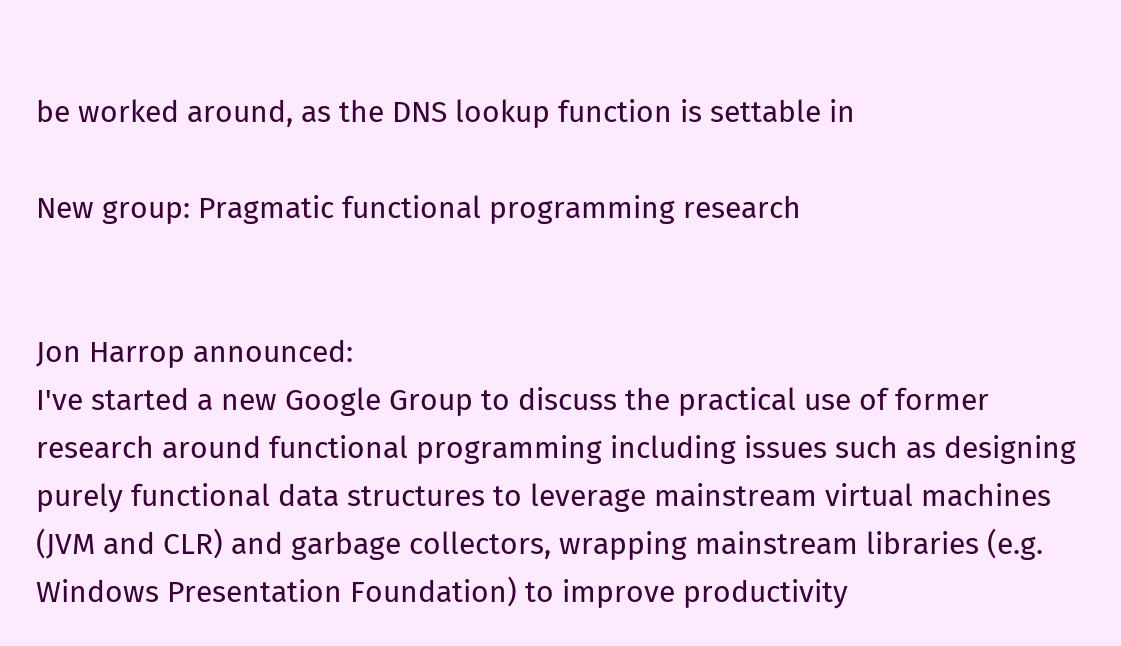be worked around, as the DNS lookup function is settable in

New group: Pragmatic functional programming research


Jon Harrop announced:
I've started a new Google Group to discuss the practical use of former
research around functional programming including issues such as designing
purely functional data structures to leverage mainstream virtual machines
(JVM and CLR) and garbage collectors, wrapping mainstream libraries (e.g.
Windows Presentation Foundation) to improve productivity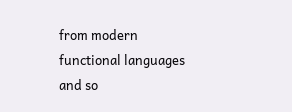from modern
functional languages and so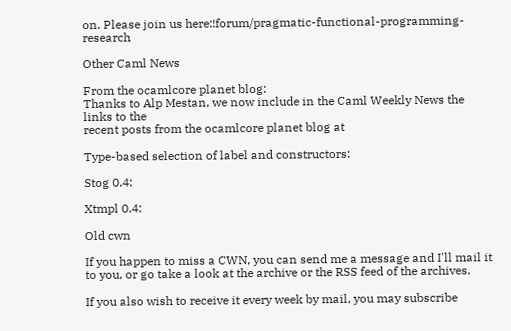on. Please join us here:!forum/pragmatic-functional-programming-research

Other Caml News

From the ocamlcore planet blog:
Thanks to Alp Mestan, we now include in the Caml Weekly News the links to the
recent posts from the ocamlcore planet blog at

Type-based selection of label and constructors:

Stog 0.4:

Xtmpl 0.4:

Old cwn

If you happen to miss a CWN, you can send me a message and I'll mail it to you, or go take a look at the archive or the RSS feed of the archives.

If you also wish to receive it every week by mail, you may subscribe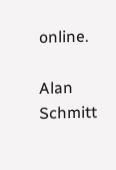online.

Alan Schmitt